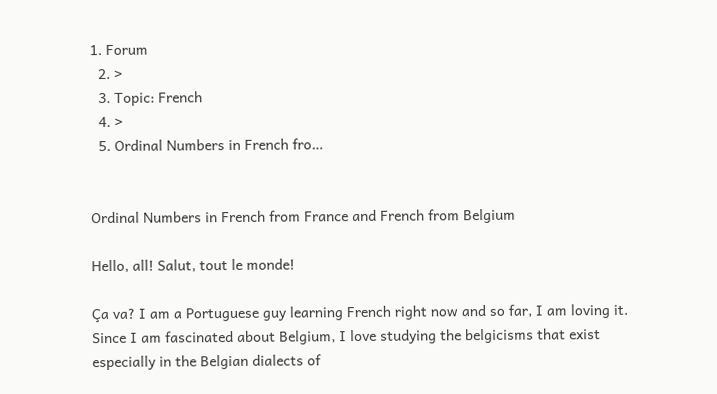1. Forum
  2. >
  3. Topic: French
  4. >
  5. Ordinal Numbers in French fro…


Ordinal Numbers in French from France and French from Belgium

Hello, all! Salut, tout le monde!

Ça va? I am a Portuguese guy learning French right now and so far, I am loving it. Since I am fascinated about Belgium, I love studying the belgicisms that exist especially in the Belgian dialects of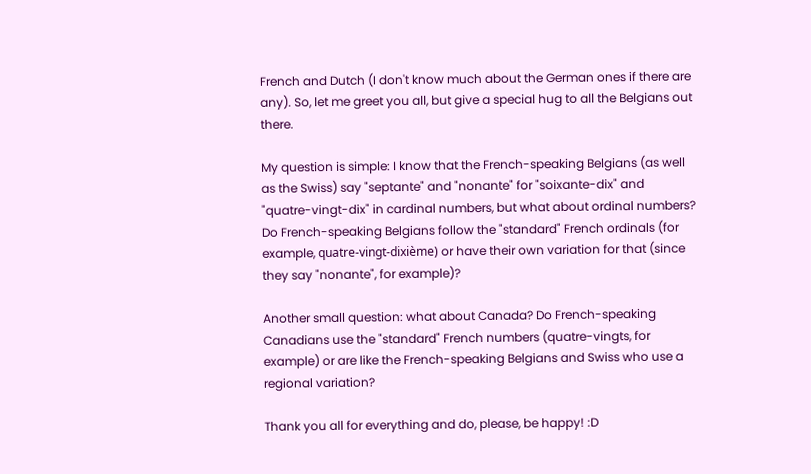French and Dutch (I don't know much about the German ones if there are any). So, let me greet you all, but give a special hug to all the Belgians out there.

My question is simple: I know that the French-speaking Belgians (as well as the Swiss) say "septante" and "nonante" for "soixante-dix" and "quatre-vingt-dix" in cardinal numbers, but what about ordinal numbers? Do French-speaking Belgians follow the "standard" French ordinals (for example, quatre-vingt-dixième) or have their own variation for that (since they say "nonante", for example)?

Another small question: what about Canada? Do French-speaking Canadians use the "standard" French numbers (quatre-vingts, for example) or are like the French-speaking Belgians and Swiss who use a regional variation?

Thank you all for everything and do, please, be happy! :D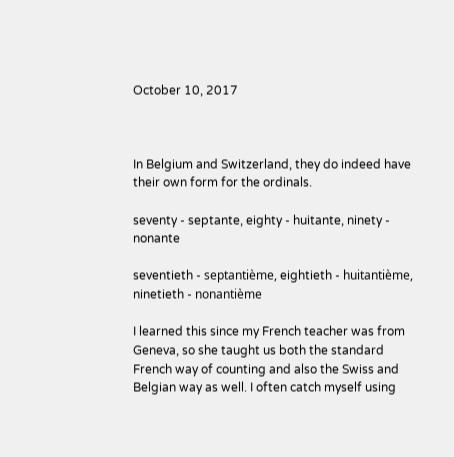October 10, 2017



In Belgium and Switzerland, they do indeed have their own form for the ordinals.

seventy - septante, eighty - huitante, ninety - nonante

seventieth - septantième, eightieth - huitantième, ninetieth - nonantième

I learned this since my French teacher was from Geneva, so she taught us both the standard French way of counting and also the Swiss and Belgian way as well. I often catch myself using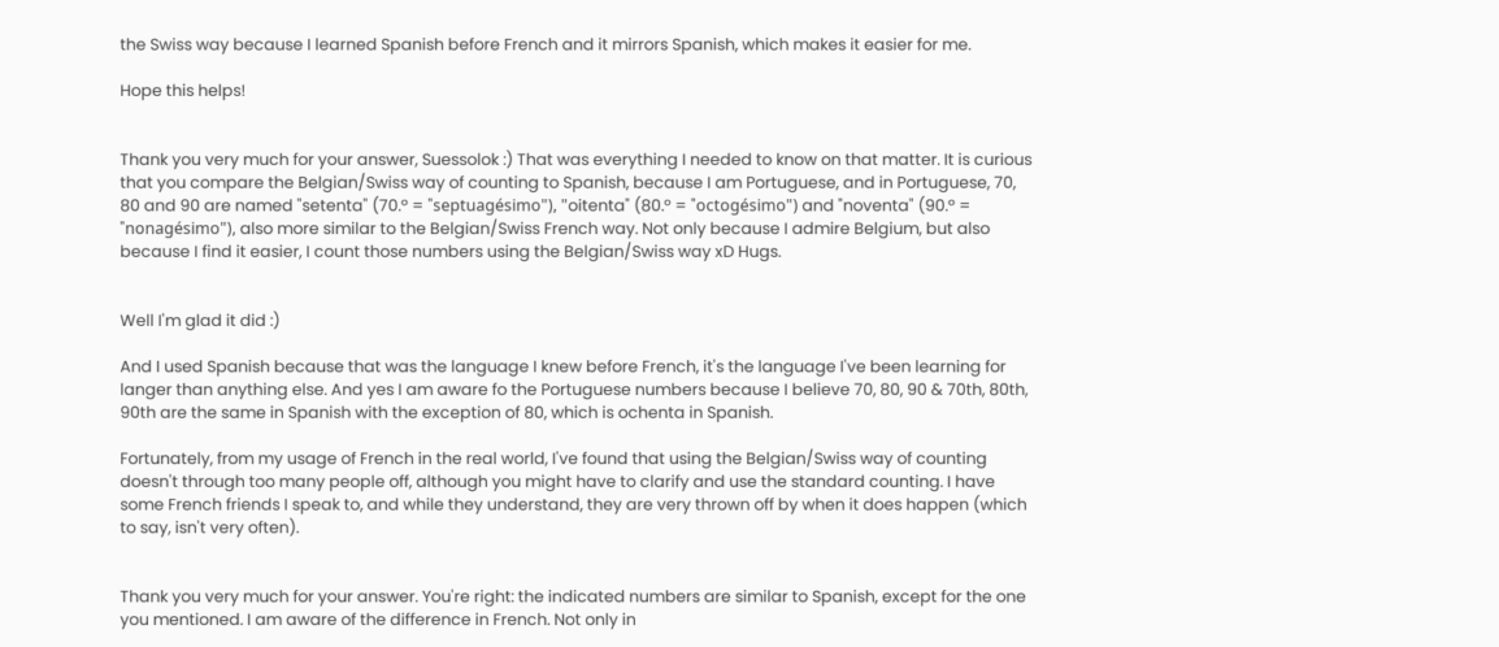the Swiss way because I learned Spanish before French and it mirrors Spanish, which makes it easier for me.

Hope this helps!


Thank you very much for your answer, Suessolok :) That was everything I needed to know on that matter. It is curious that you compare the Belgian/Swiss way of counting to Spanish, because I am Portuguese, and in Portuguese, 70, 80 and 90 are named "setenta" (70.º = "septuagésimo"), "oitenta" (80.º = "octogésimo") and "noventa" (90.º = "nonagésimo"), also more similar to the Belgian/Swiss French way. Not only because I admire Belgium, but also because I find it easier, I count those numbers using the Belgian/Swiss way xD Hugs.


Well I'm glad it did :)

And I used Spanish because that was the language I knew before French, it's the language I've been learning for langer than anything else. And yes I am aware fo the Portuguese numbers because I believe 70, 80, 90 & 70th, 80th, 90th are the same in Spanish with the exception of 80, which is ochenta in Spanish.

Fortunately, from my usage of French in the real world, I've found that using the Belgian/Swiss way of counting doesn't through too many people off, although you might have to clarify and use the standard counting. I have some French friends I speak to, and while they understand, they are very thrown off by when it does happen (which to say, isn't very often).


Thank you very much for your answer. You're right: the indicated numbers are similar to Spanish, except for the one you mentioned. I am aware of the difference in French. Not only in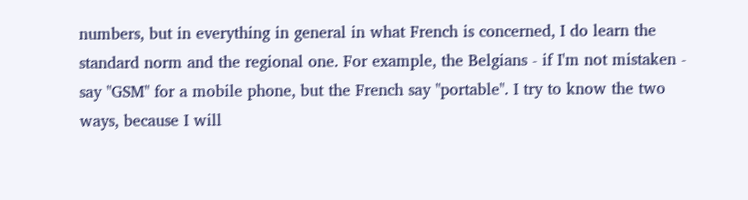numbers, but in everything in general in what French is concerned, I do learn the standard norm and the regional one. For example, the Belgians - if I'm not mistaken - say "GSM" for a mobile phone, but the French say "portable". I try to know the two ways, because I will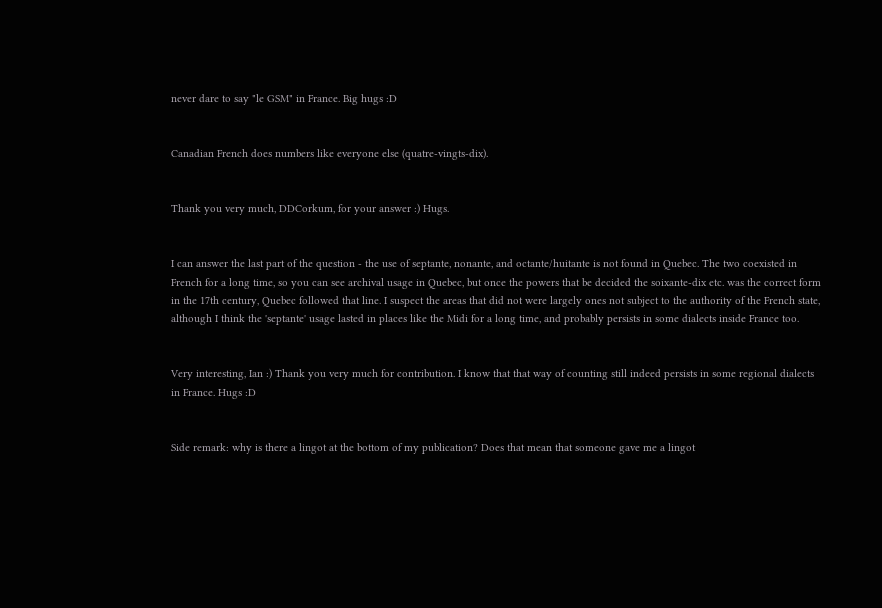never dare to say "le GSM" in France. Big hugs :D


Canadian French does numbers like everyone else (quatre-vingts-dix).


Thank you very much, DDCorkum, for your answer :) Hugs.


I can answer the last part of the question - the use of septante, nonante, and octante/huitante is not found in Quebec. The two coexisted in French for a long time, so you can see archival usage in Quebec, but once the powers that be decided the soixante-dix etc. was the correct form in the 17th century, Quebec followed that line. I suspect the areas that did not were largely ones not subject to the authority of the French state, although I think the 'septante' usage lasted in places like the Midi for a long time, and probably persists in some dialects inside France too.


Very interesting, Ian :) Thank you very much for contribution. I know that that way of counting still indeed persists in some regional dialects in France. Hugs :D


Side remark: why is there a lingot at the bottom of my publication? Does that mean that someone gave me a lingot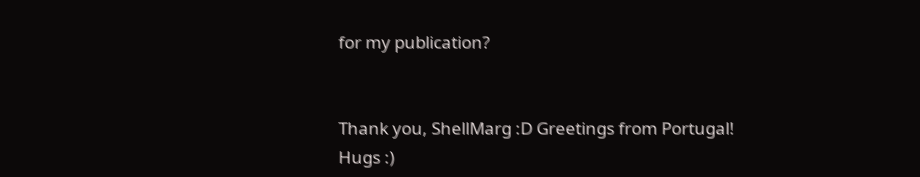for my publication?


Thank you, ShellMarg :D Greetings from Portugal! Hugs :)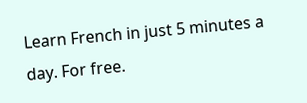Learn French in just 5 minutes a day. For free.